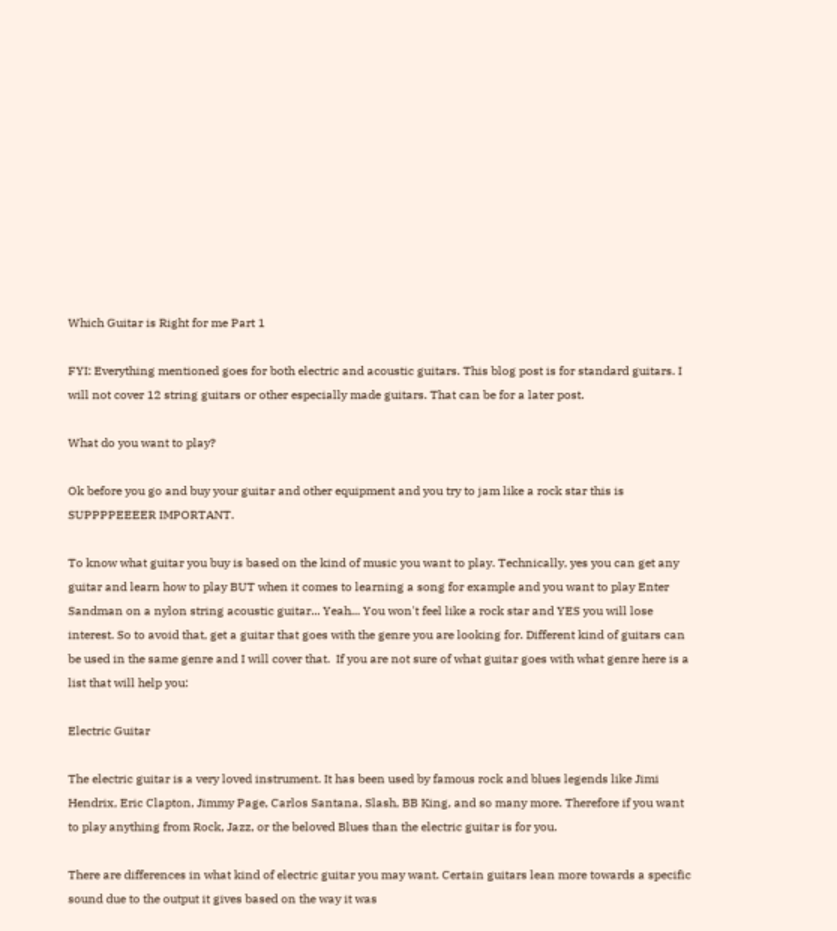Which Guitar is Right for me Part 1

FYI: Everything mentioned goes for both electric and acoustic guitars. This blog post is for standard guitars. I will not cover 12 string guitars or other especially made guitars. That can be for a later post.

What do you want to play?

Ok before you go and buy your guitar and other equipment and you try to jam like a rock star this is SUPPPPEEEER IMPORTANT.

To know what guitar you buy is based on the kind of music you want to play. Technically, yes you can get any guitar and learn how to play BUT when it comes to learning a song for example and you want to play Enter Sandman on a nylon string acoustic guitar... Yeah... You won't feel like a rock star and YES you will lose interest. So to avoid that, get a guitar that goes with the genre you are looking for. Different kind of guitars can be used in the same genre and I will cover that.  If you are not sure of what guitar goes with what genre here is a list that will help you:

Electric Guitar

The electric guitar is a very loved instrument. It has been used by famous rock and blues legends like Jimi Hendrix, Eric Clapton, Jimmy Page, Carlos Santana, Slash, BB King, and so many more. Therefore if you want to play anything from Rock, Jazz, or the beloved Blues than the electric guitar is for you.

There are differences in what kind of electric guitar you may want. Certain guitars lean more towards a specific sound due to the output it gives based on the way it was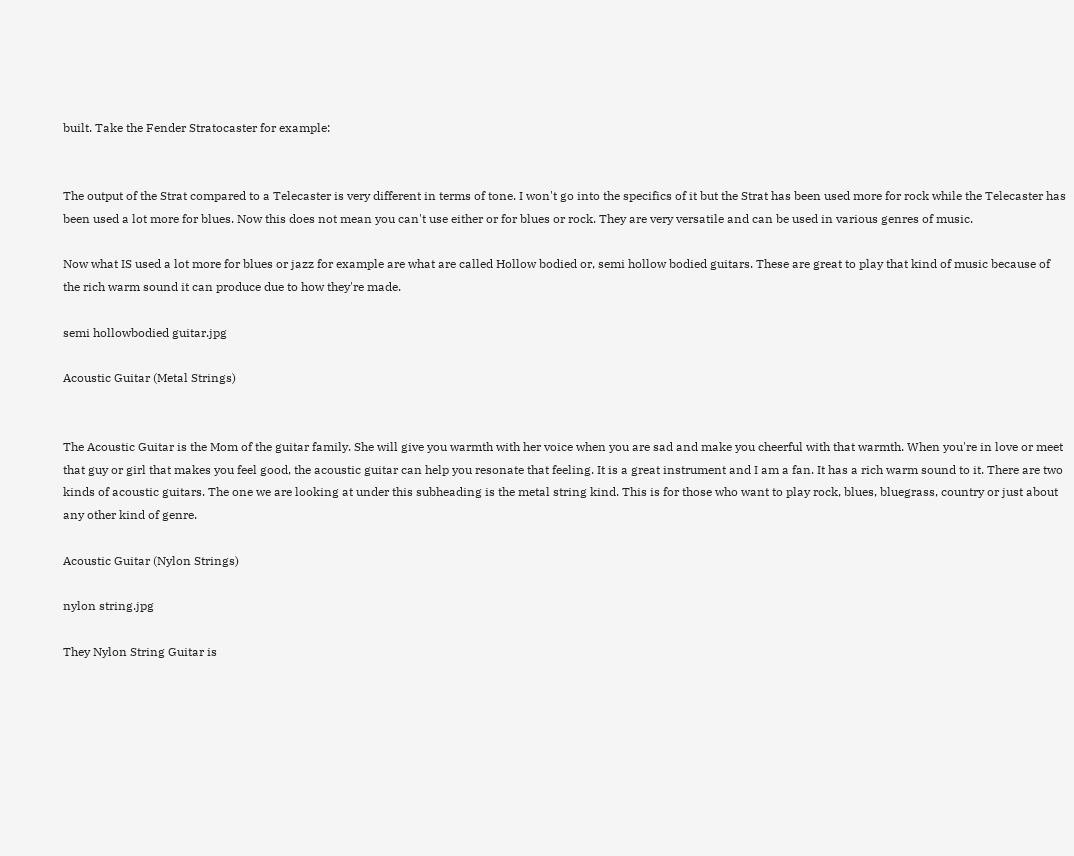built. Take the Fender Stratocaster for example:


The output of the Strat compared to a Telecaster is very different in terms of tone. I won't go into the specifics of it but the Strat has been used more for rock while the Telecaster has been used a lot more for blues. Now this does not mean you can't use either or for blues or rock. They are very versatile and can be used in various genres of music.

Now what IS used a lot more for blues or jazz for example are what are called Hollow bodied or, semi hollow bodied guitars. These are great to play that kind of music because of the rich warm sound it can produce due to how they're made.

semi hollowbodied guitar.jpg

Acoustic Guitar (Metal Strings)


The Acoustic Guitar is the Mom of the guitar family. She will give you warmth with her voice when you are sad and make you cheerful with that warmth. When you're in love or meet that guy or girl that makes you feel good, the acoustic guitar can help you resonate that feeling. It is a great instrument and I am a fan. It has a rich warm sound to it. There are two kinds of acoustic guitars. The one we are looking at under this subheading is the metal string kind. This is for those who want to play rock, blues, bluegrass, country or just about any other kind of genre.

Acoustic Guitar (Nylon Strings)

nylon string.jpg

They Nylon String Guitar is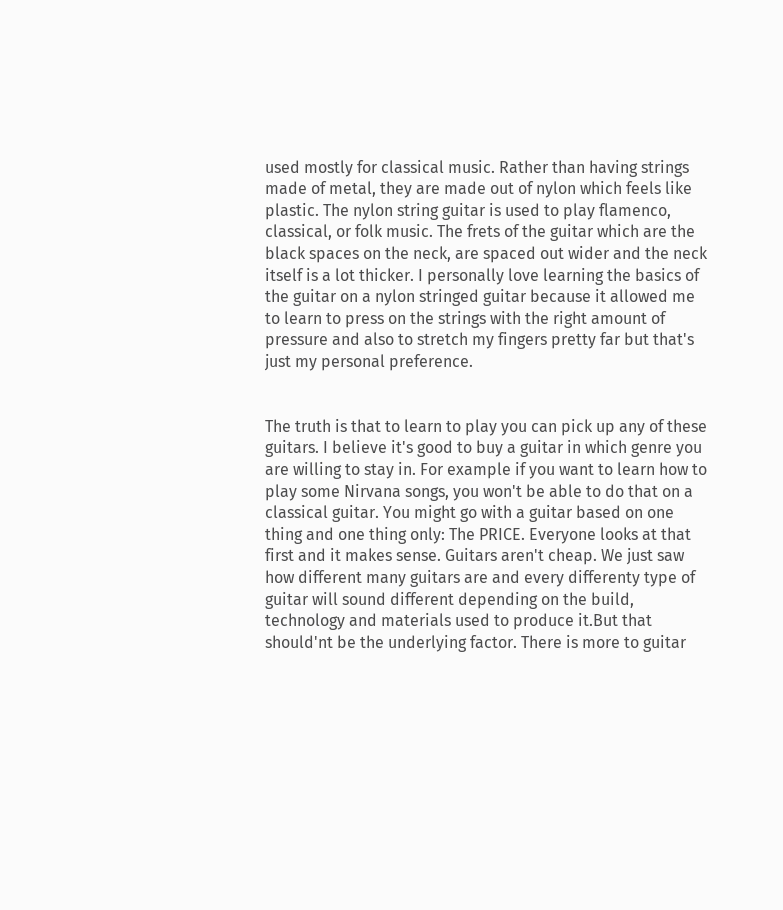used mostly for classical music. Rather than having strings made of metal, they are made out of nylon which feels like plastic. The nylon string guitar is used to play flamenco, classical, or folk music. The frets of the guitar which are the black spaces on the neck, are spaced out wider and the neck itself is a lot thicker. I personally love learning the basics of the guitar on a nylon stringed guitar because it allowed me to learn to press on the strings with the right amount of pressure and also to stretch my fingers pretty far but that's just my personal preference.


The truth is that to learn to play you can pick up any of these guitars. I believe it's good to buy a guitar in which genre you are willing to stay in. For example if you want to learn how to play some Nirvana songs, you won't be able to do that on a classical guitar. You might go with a guitar based on one thing and one thing only: The PRICE. Everyone looks at that first and it makes sense. Guitars aren't cheap. We just saw how different many guitars are and every differenty type of guitar will sound different depending on the build, technology and materials used to produce it.But that should'nt be the underlying factor. There is more to guitar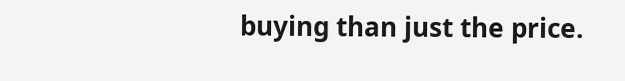buying than just the price.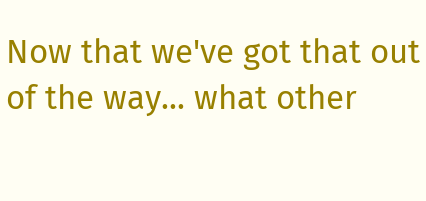Now that we've got that out of the way... what other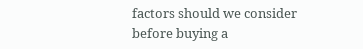factors should we consider before buying a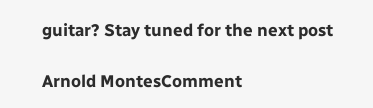guitar? Stay tuned for the next post

Arnold MontesComment